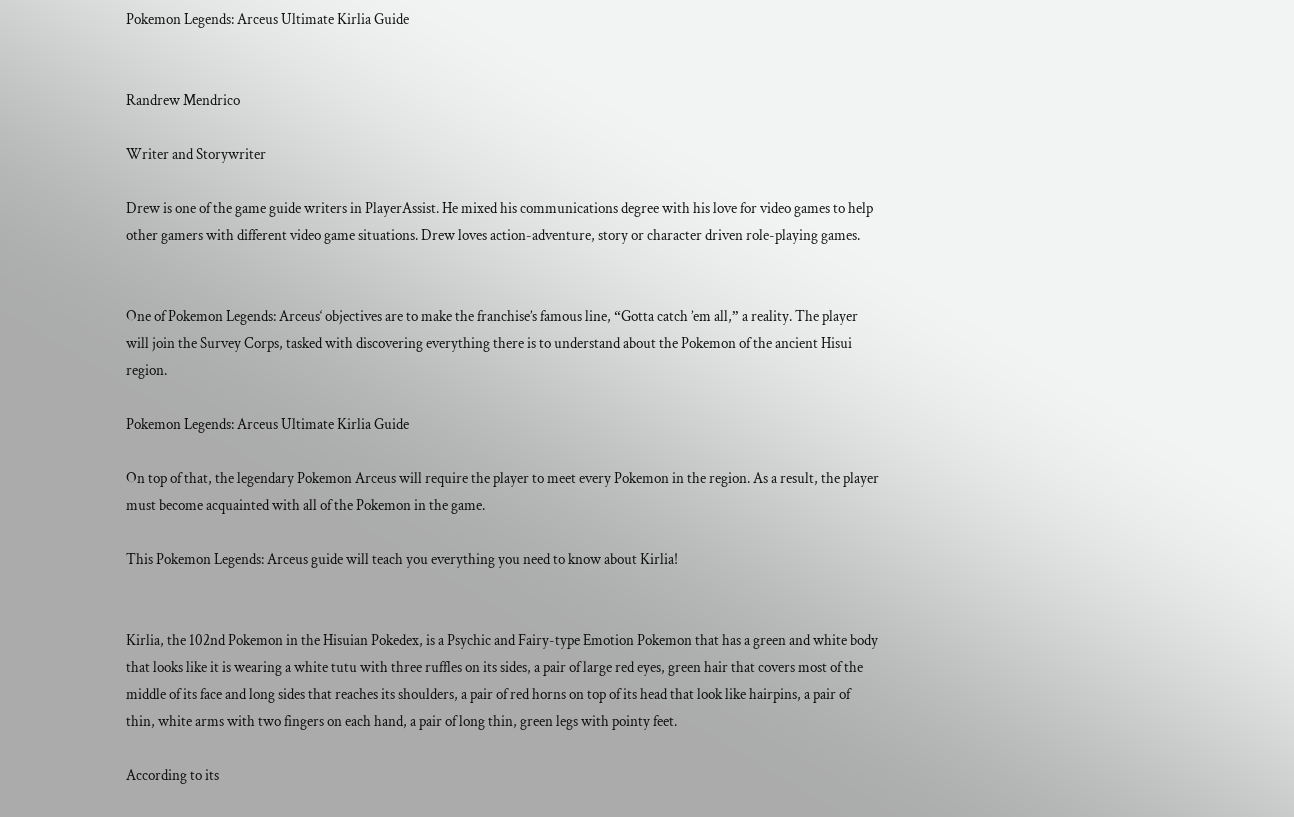Pokemon Legends: Arceus Ultimate Kirlia Guide


Randrew Mendrico

Writer and Storywriter

Drew is one of the game guide writers in PlayerAssist. He mixed his communications degree with his love for video games to help other gamers with different video game situations. Drew loves action-adventure, story or character driven role-playing games.


One of Pokemon Legends: Arceus‘ objectives are to make the franchise’s famous line, “Gotta catch ’em all,” a reality. The player will join the Survey Corps, tasked with discovering everything there is to understand about the Pokemon of the ancient Hisui region.

Pokemon Legends: Arceus Ultimate Kirlia Guide

On top of that, the legendary Pokemon Arceus will require the player to meet every Pokemon in the region. As a result, the player must become acquainted with all of the Pokemon in the game.

This Pokemon Legends: Arceus guide will teach you everything you need to know about Kirlia!


Kirlia, the 102nd Pokemon in the Hisuian Pokedex, is a Psychic and Fairy-type Emotion Pokemon that has a green and white body that looks like it is wearing a white tutu with three ruffles on its sides, a pair of large red eyes, green hair that covers most of the middle of its face and long sides that reaches its shoulders, a pair of red horns on top of its head that look like hairpins, a pair of thin, white arms with two fingers on each hand, a pair of long thin, green legs with pointy feet.

According to its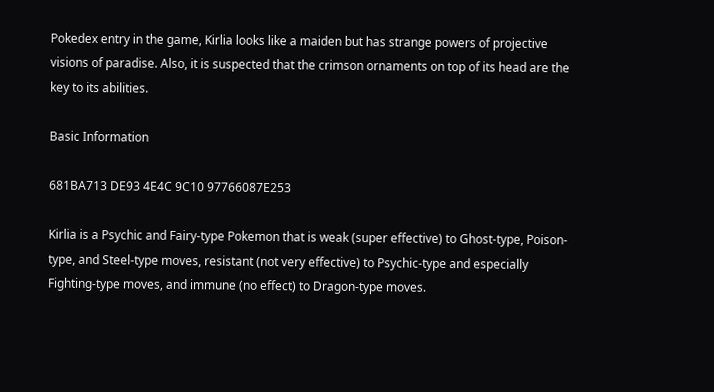Pokedex entry in the game, Kirlia looks like a maiden but has strange powers of projective visions of paradise. Also, it is suspected that the crimson ornaments on top of its head are the key to its abilities.

Basic Information

681BA713 DE93 4E4C 9C10 97766087E253

Kirlia is a Psychic and Fairy-type Pokemon that is weak (super effective) to Ghost-type, Poison-type, and Steel-type moves, resistant (not very effective) to Psychic-type and especially Fighting-type moves, and immune (no effect) to Dragon-type moves.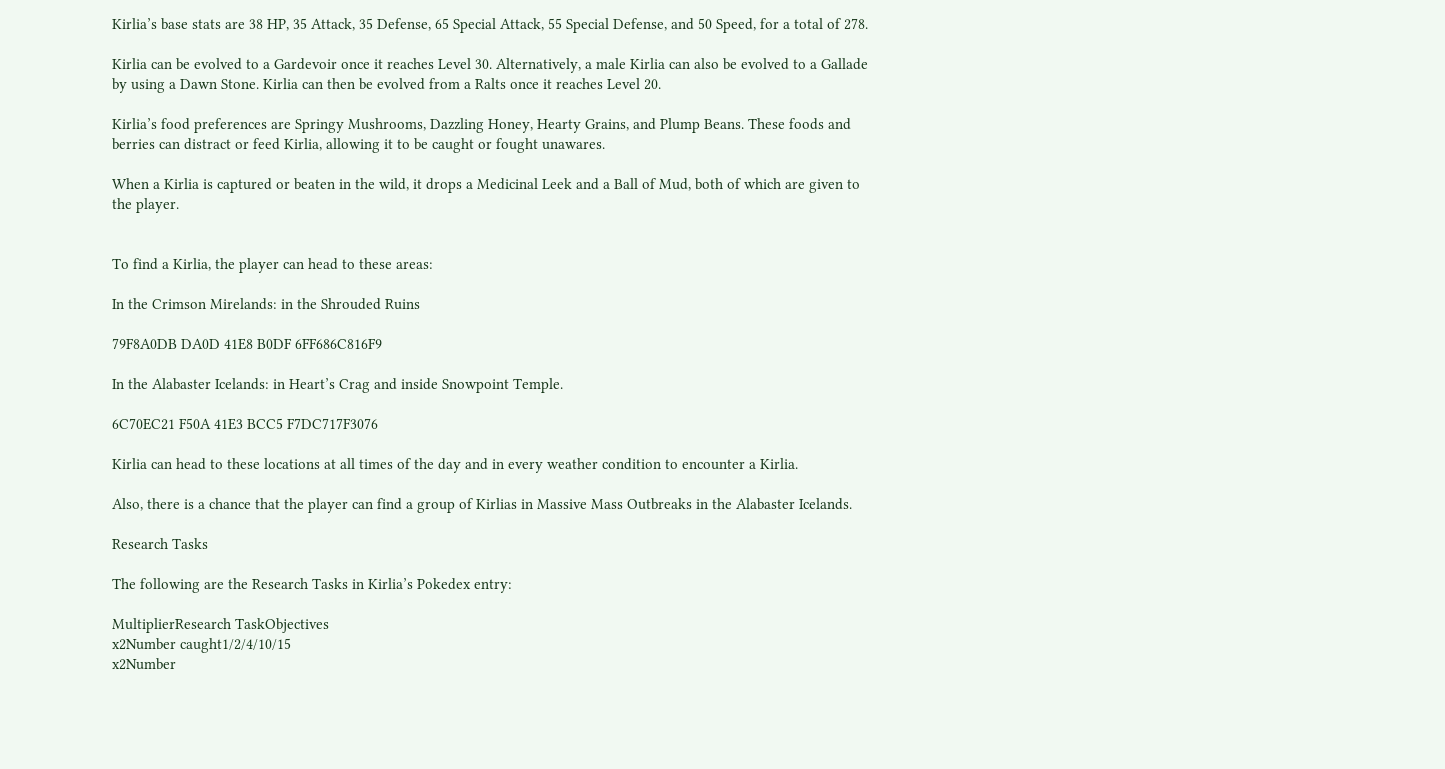Kirlia’s base stats are 38 HP, 35 Attack, 35 Defense, 65 Special Attack, 55 Special Defense, and 50 Speed, for a total of 278.

Kirlia can be evolved to a Gardevoir once it reaches Level 30. Alternatively, a male Kirlia can also be evolved to a Gallade by using a Dawn Stone. Kirlia can then be evolved from a Ralts once it reaches Level 20.

Kirlia’s food preferences are Springy Mushrooms, Dazzling Honey, Hearty Grains, and Plump Beans. These foods and berries can distract or feed Kirlia, allowing it to be caught or fought unawares.

When a Kirlia is captured or beaten in the wild, it drops a Medicinal Leek and a Ball of Mud, both of which are given to the player.


To find a Kirlia, the player can head to these areas:

In the Crimson Mirelands: in the Shrouded Ruins

79F8A0DB DA0D 41E8 B0DF 6FF686C816F9

In the Alabaster Icelands: in Heart’s Crag and inside Snowpoint Temple.

6C70EC21 F50A 41E3 BCC5 F7DC717F3076

Kirlia can head to these locations at all times of the day and in every weather condition to encounter a Kirlia.

Also, there is a chance that the player can find a group of Kirlias in Massive Mass Outbreaks in the Alabaster Icelands.

Research Tasks

The following are the Research Tasks in Kirlia’s Pokedex entry:

MultiplierResearch TaskObjectives
x2Number caught1/2/4/10/15
x2Number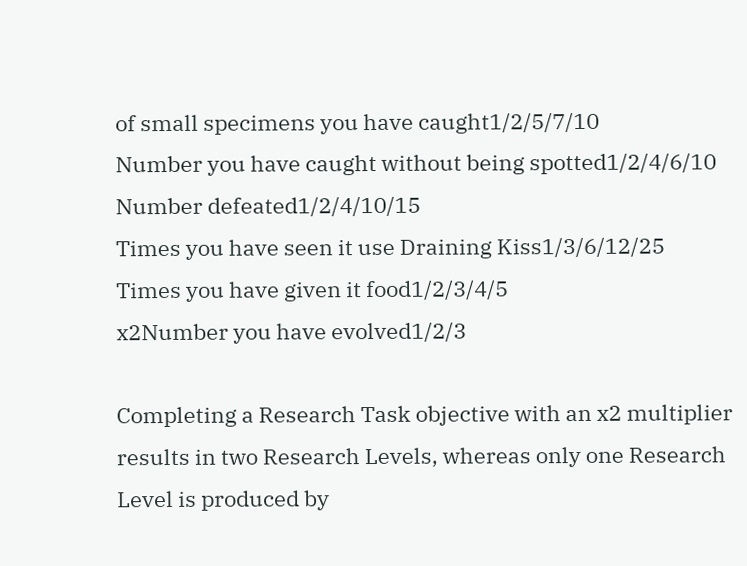of small specimens you have caught1/2/5/7/10
Number you have caught without being spotted1/2/4/6/10
Number defeated1/2/4/10/15
Times you have seen it use Draining Kiss1/3/6/12/25
Times you have given it food1/2/3/4/5
x2Number you have evolved1/2/3

Completing a Research Task objective with an x2 multiplier results in two Research Levels, whereas only one Research Level is produced by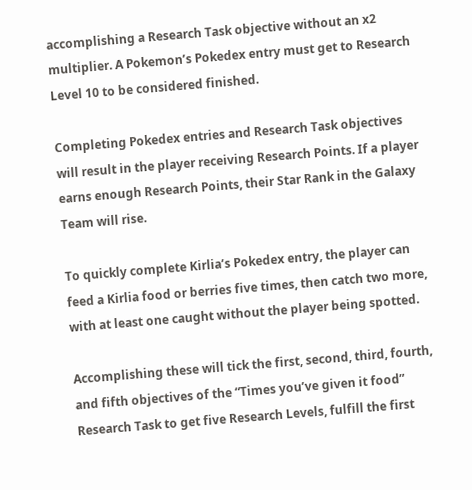accomplishing a Research Task objective without an x2 multiplier. A Pokemon’s Pokedex entry must get to Research Level 10 to be considered finished.

Completing Pokedex entries and Research Task objectives will result in the player receiving Research Points. If a player earns enough Research Points, their Star Rank in the Galaxy Team will rise.

To quickly complete Kirlia’s Pokedex entry, the player can feed a Kirlia food or berries five times, then catch two more, with at least one caught without the player being spotted.

Accomplishing these will tick the first, second, third, fourth, and fifth objectives of the “Times you’ve given it food” Research Task to get five Research Levels, fulfill the first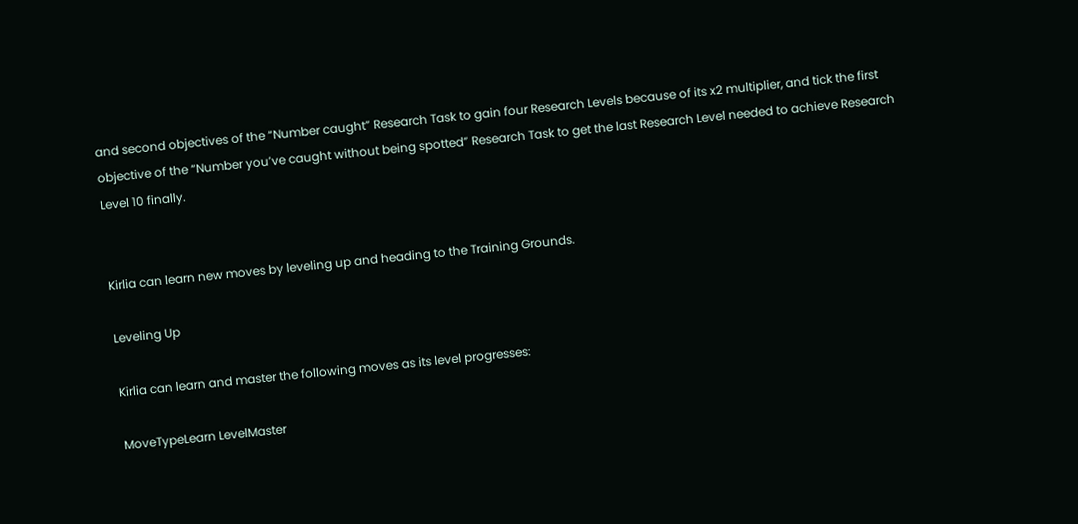and second objectives of the “Number caught” Research Task to gain four Research Levels because of its x2 multiplier, and tick the first objective of the “Number you’ve caught without being spotted” Research Task to get the last Research Level needed to achieve Research Level 10 finally.


Kirlia can learn new moves by leveling up and heading to the Training Grounds.

Leveling Up

Kirlia can learn and master the following moves as its level progresses:

MoveTypeLearn LevelMaster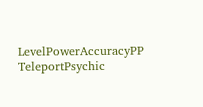LevelPowerAccuracyPP
TeleportPsychic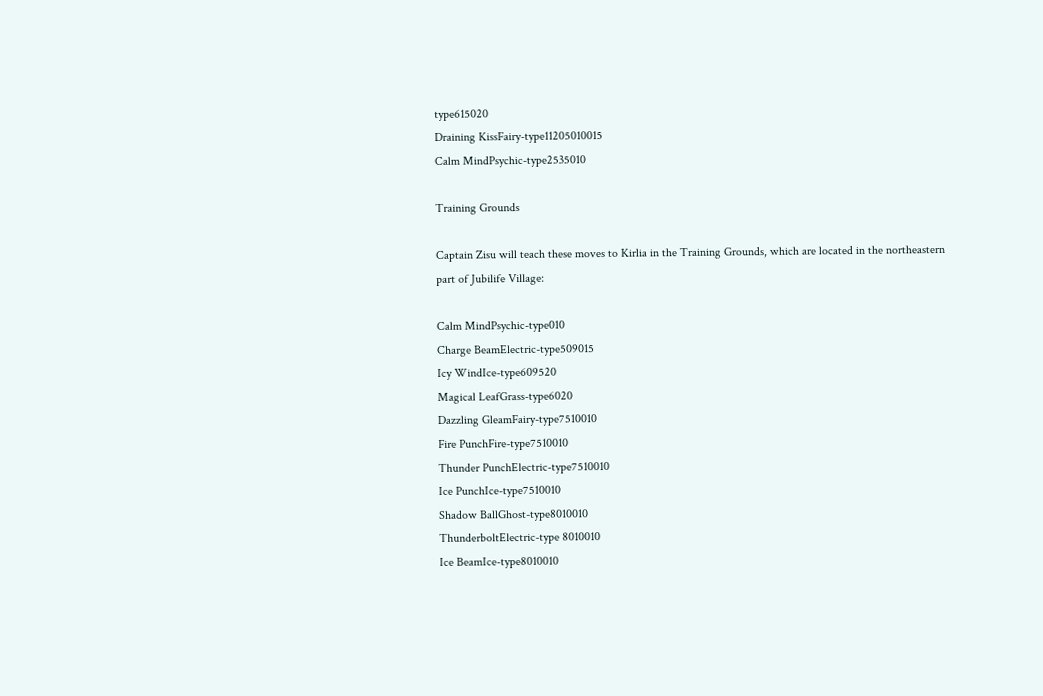type615020
Draining KissFairy-type11205010015
Calm MindPsychic-type2535010

Training Grounds

Captain Zisu will teach these moves to Kirlia in the Training Grounds, which are located in the northeastern part of Jubilife Village:

Calm MindPsychic-type010
Charge BeamElectric-type509015
Icy WindIce-type609520
Magical LeafGrass-type6020
Dazzling GleamFairy-type7510010
Fire PunchFire-type7510010
Thunder PunchElectric-type7510010
Ice PunchIce-type7510010
Shadow BallGhost-type8010010
ThunderboltElectric-type 8010010
Ice BeamIce-type8010010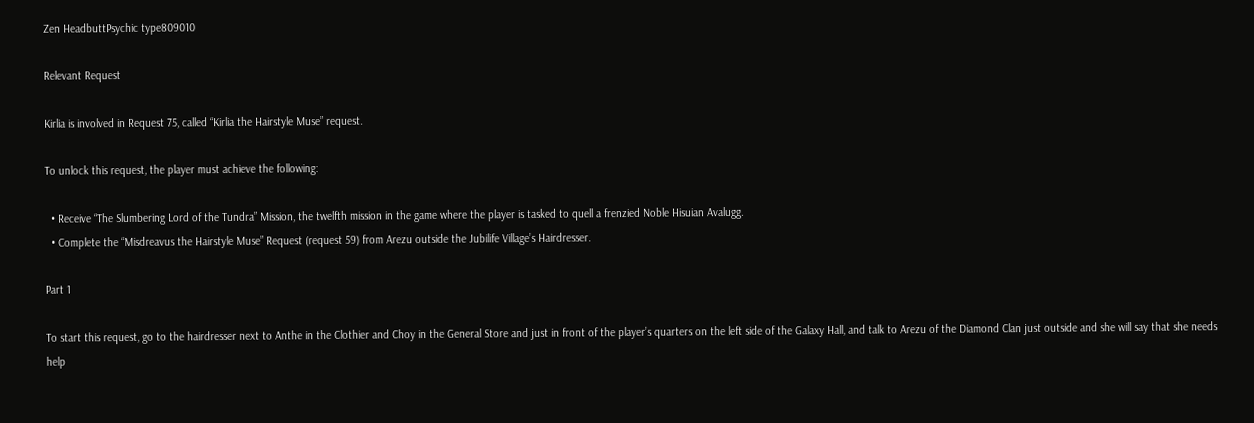Zen HeadbuttPsychic type809010

Relevant Request

Kirlia is involved in Request 75, called “Kirlia the Hairstyle Muse” request.

To unlock this request, the player must achieve the following:

  • Receive “The Slumbering Lord of the Tundra” Mission, the twelfth mission in the game where the player is tasked to quell a frenzied Noble Hisuian Avalugg.
  • Complete the “Misdreavus the Hairstyle Muse” Request (request 59) from Arezu outside the Jubilife Village’s Hairdresser.

Part 1

To start this request, go to the hairdresser next to Anthe in the Clothier and Choy in the General Store and just in front of the player’s quarters on the left side of the Galaxy Hall, and talk to Arezu of the Diamond Clan just outside and she will say that she needs help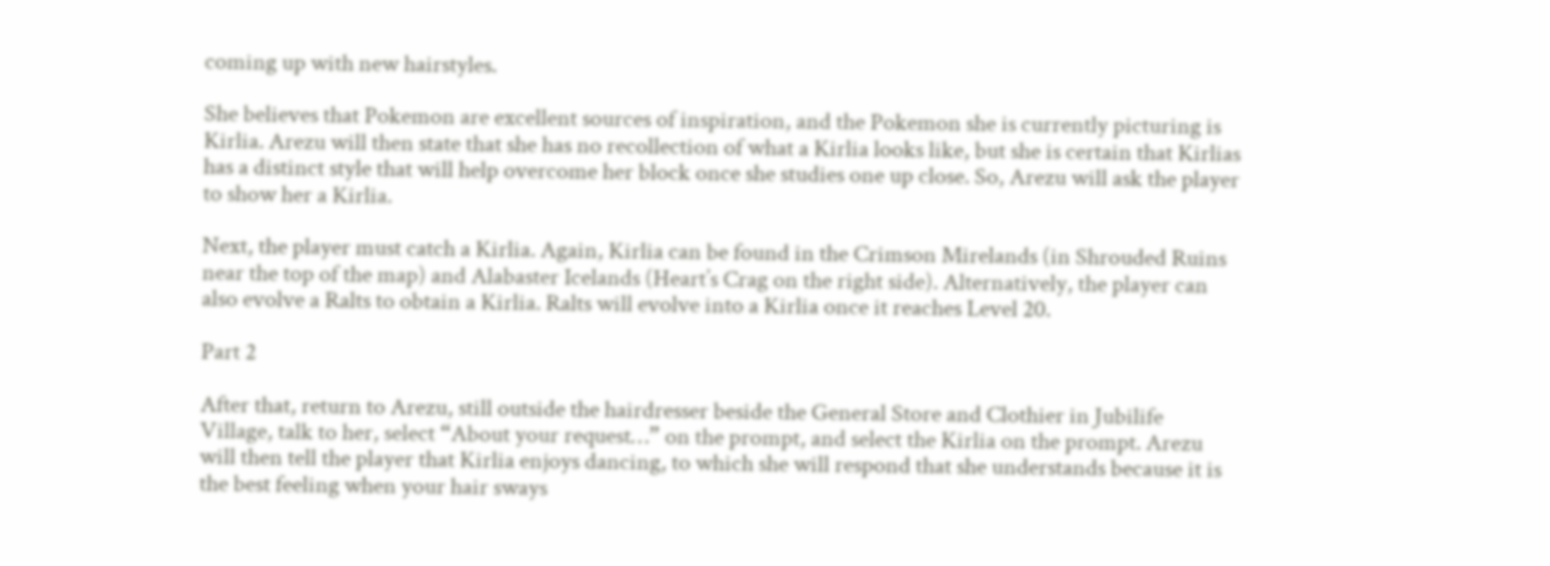coming up with new hairstyles.

She believes that Pokemon are excellent sources of inspiration, and the Pokemon she is currently picturing is Kirlia. Arezu will then state that she has no recollection of what a Kirlia looks like, but she is certain that Kirlias has a distinct style that will help overcome her block once she studies one up close. So, Arezu will ask the player to show her a Kirlia.

Next, the player must catch a Kirlia. Again, Kirlia can be found in the Crimson Mirelands (in Shrouded Ruins near the top of the map) and Alabaster Icelands (Heart’s Crag on the right side). Alternatively, the player can also evolve a Ralts to obtain a Kirlia. Ralts will evolve into a Kirlia once it reaches Level 20.

Part 2

After that, return to Arezu, still outside the hairdresser beside the General Store and Clothier in Jubilife Village, talk to her, select “About your request…” on the prompt, and select the Kirlia on the prompt. Arezu will then tell the player that Kirlia enjoys dancing, to which she will respond that she understands because it is the best feeling when your hair sways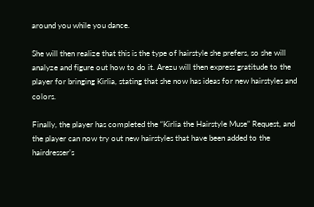around you while you dance.

She will then realize that this is the type of hairstyle she prefers, so she will analyze and figure out how to do it. Arezu will then express gratitude to the player for bringing Kirlia, stating that she now has ideas for new hairstyles and colors.

Finally, the player has completed the “Kirlia the Hairstyle Muse” Request, and the player can now try out new hairstyles that have been added to the hairdresser’s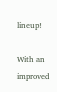lineup!

With an improved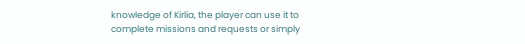knowledge of Kirlia, the player can use it to complete missions and requests or simply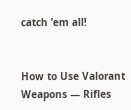catch ’em all!


How to Use Valorant Weapons — Rifles